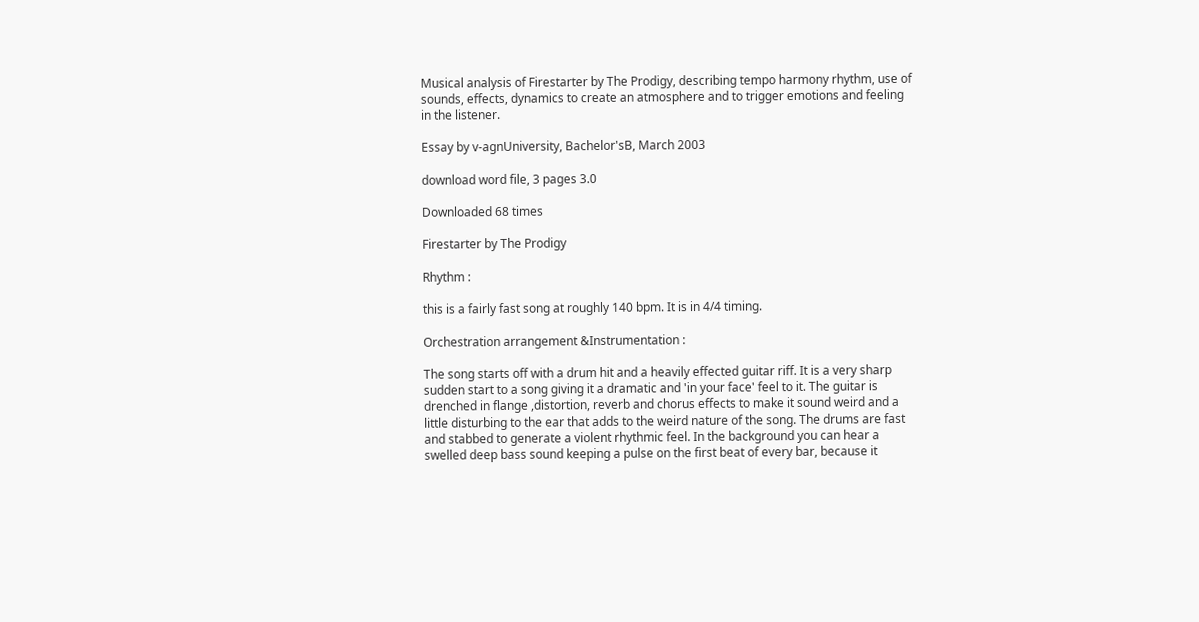Musical analysis of Firestarter by The Prodigy, describing tempo harmony rhythm, use of sounds, effects, dynamics to create an atmosphere and to trigger emotions and feeling in the listener.

Essay by v-agnUniversity, Bachelor'sB, March 2003

download word file, 3 pages 3.0

Downloaded 68 times

Firestarter by The Prodigy

Rhythm :

this is a fairly fast song at roughly 140 bpm. It is in 4/4 timing.

Orchestration arrangement &Instrumentation :

The song starts off with a drum hit and a heavily effected guitar riff. It is a very sharp sudden start to a song giving it a dramatic and 'in your face' feel to it. The guitar is drenched in flange ,distortion, reverb and chorus effects to make it sound weird and a little disturbing to the ear that adds to the weird nature of the song. The drums are fast and stabbed to generate a violent rhythmic feel. In the background you can hear a swelled deep bass sound keeping a pulse on the first beat of every bar, because it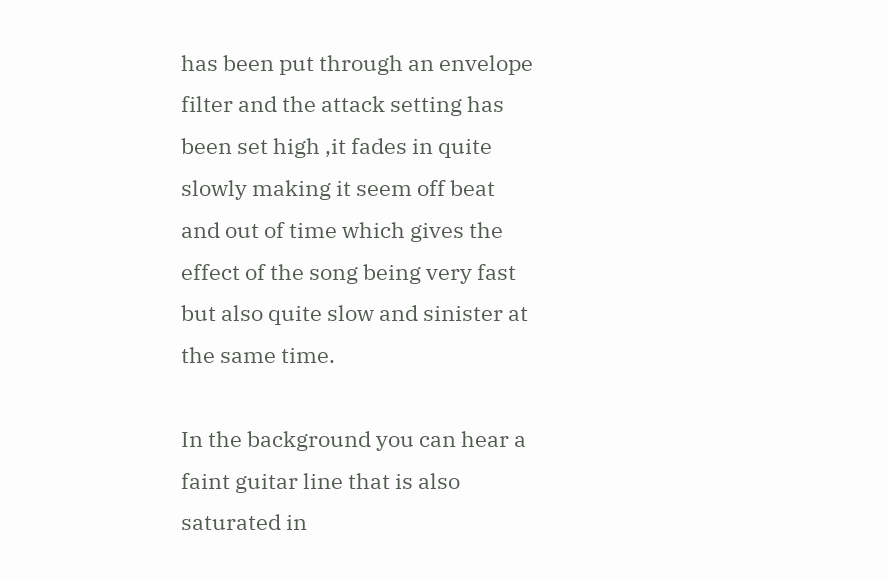has been put through an envelope filter and the attack setting has been set high ,it fades in quite slowly making it seem off beat and out of time which gives the effect of the song being very fast but also quite slow and sinister at the same time.

In the background you can hear a faint guitar line that is also saturated in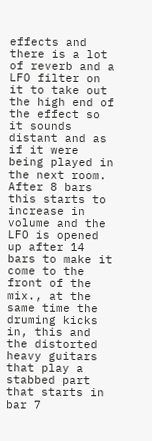effects and there is a lot of reverb and a LFO filter on it to take out the high end of the effect so it sounds distant and as if it were being played in the next room. After 8 bars this starts to increase in volume and the LFO is opened up after 14 bars to make it come to the front of the mix., at the same time the druming kicks in, this and the distorted heavy guitars that play a stabbed part that starts in bar 7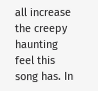all increase the creepy haunting feel this song has. In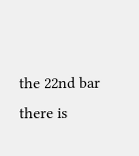the 22nd bar there is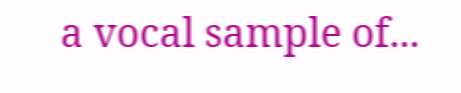a vocal sample of...